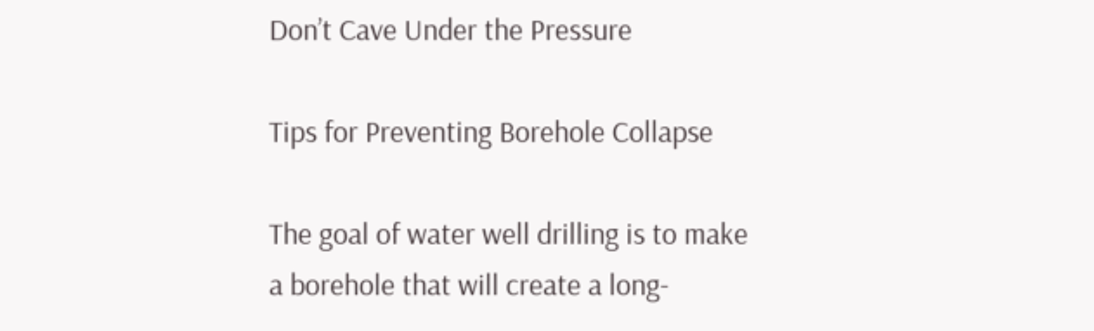Don’t Cave Under the Pressure

Tips for Preventing Borehole Collapse

The goal of water well drilling is to make a borehole that will create a long-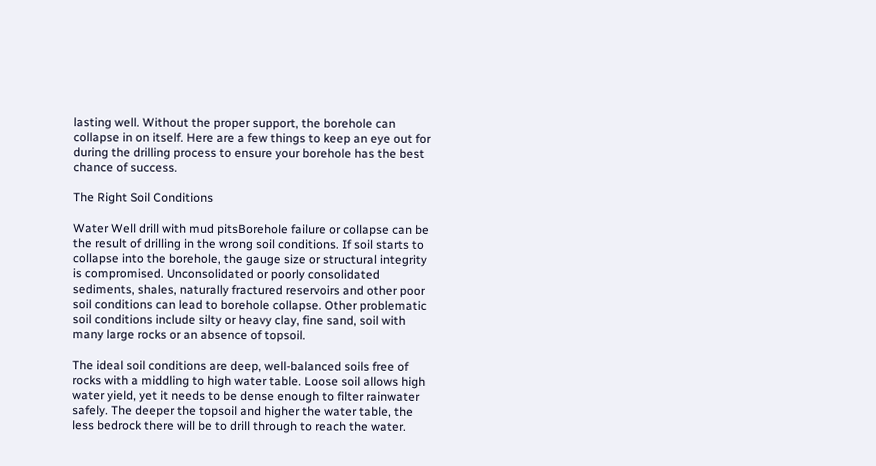lasting well. Without the proper support, the borehole can collapse in on itself. Here are a few things to keep an eye out for during the drilling process to ensure your borehole has the best chance of success.

The Right Soil Conditions

Water Well drill with mud pitsBorehole failure or collapse can be the result of drilling in the wrong soil conditions. If soil starts to collapse into the borehole, the gauge size or structural integrity is compromised. Unconsolidated or poorly consolidated sediments, shales, naturally fractured reservoirs and other poor soil conditions can lead to borehole collapse. Other problematic soil conditions include silty or heavy clay, fine sand, soil with many large rocks or an absence of topsoil.

The ideal soil conditions are deep, well-balanced soils free of rocks with a middling to high water table. Loose soil allows high water yield, yet it needs to be dense enough to filter rainwater safely. The deeper the topsoil and higher the water table, the less bedrock there will be to drill through to reach the water.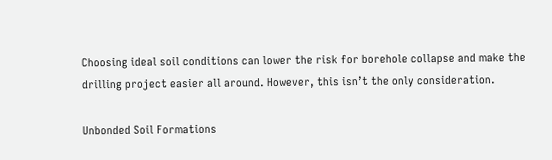Choosing ideal soil conditions can lower the risk for borehole collapse and make the drilling project easier all around. However, this isn’t the only consideration.

Unbonded Soil Formations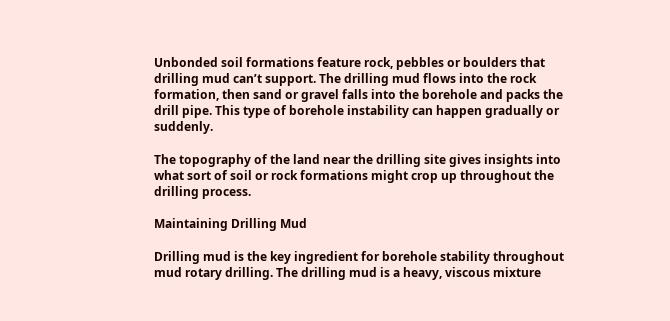Unbonded soil formations feature rock, pebbles or boulders that drilling mud can’t support. The drilling mud flows into the rock formation, then sand or gravel falls into the borehole and packs the drill pipe. This type of borehole instability can happen gradually or suddenly.

The topography of the land near the drilling site gives insights into what sort of soil or rock formations might crop up throughout the drilling process.

Maintaining Drilling Mud

Drilling mud is the key ingredient for borehole stability throughout mud rotary drilling. The drilling mud is a heavy, viscous mixture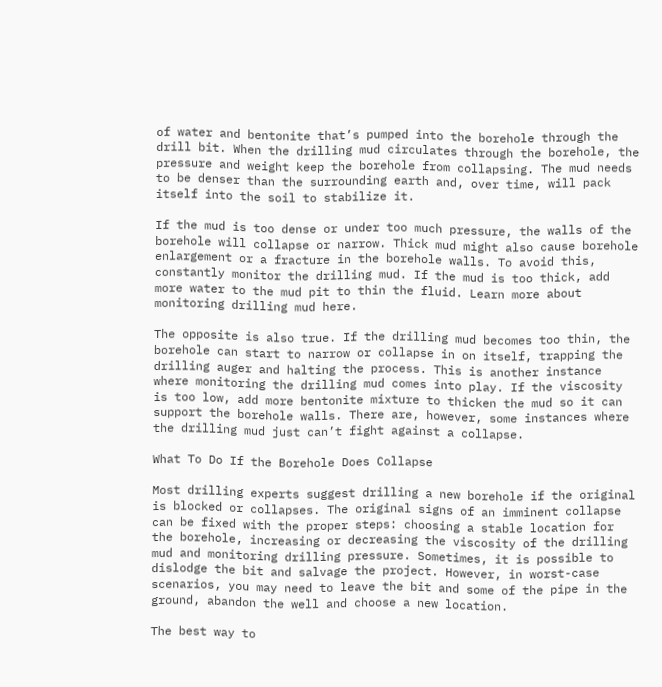of water and bentonite that’s pumped into the borehole through the drill bit. When the drilling mud circulates through the borehole, the pressure and weight keep the borehole from collapsing. The mud needs to be denser than the surrounding earth and, over time, will pack itself into the soil to stabilize it.

If the mud is too dense or under too much pressure, the walls of the borehole will collapse or narrow. Thick mud might also cause borehole enlargement or a fracture in the borehole walls. To avoid this, constantly monitor the drilling mud. If the mud is too thick, add more water to the mud pit to thin the fluid. Learn more about monitoring drilling mud here.

The opposite is also true. If the drilling mud becomes too thin, the borehole can start to narrow or collapse in on itself, trapping the drilling auger and halting the process. This is another instance where monitoring the drilling mud comes into play. If the viscosity is too low, add more bentonite mixture to thicken the mud so it can support the borehole walls. There are, however, some instances where the drilling mud just can’t fight against a collapse.

What To Do If the Borehole Does Collapse

Most drilling experts suggest drilling a new borehole if the original is blocked or collapses. The original signs of an imminent collapse can be fixed with the proper steps: choosing a stable location for the borehole, increasing or decreasing the viscosity of the drilling mud and monitoring drilling pressure. Sometimes, it is possible to dislodge the bit and salvage the project. However, in worst-case scenarios, you may need to leave the bit and some of the pipe in the ground, abandon the well and choose a new location.

The best way to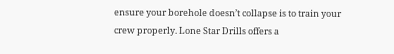ensure your borehole doesn’t collapse is to train your crew properly. Lone Star Drills offers a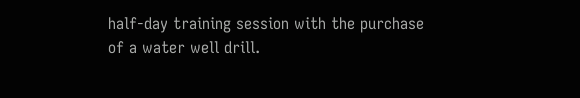half-day training session with the purchase of a water well drill.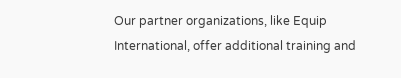Our partner organizations, like Equip International, offer additional training and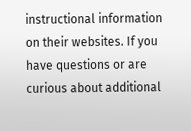instructional information on their websites. If you have questions or are curious about additional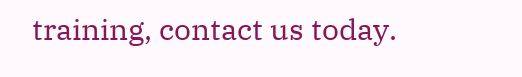training, contact us today.